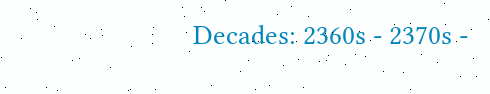Decades: 2360s - 2370s -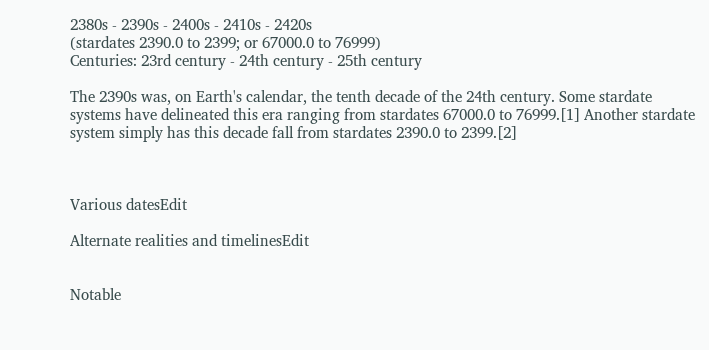2380s - 2390s - 2400s - 2410s - 2420s
(stardates 2390.0 to 2399; or 67000.0 to 76999)
Centuries: 23rd century - 24th century - 25th century

The 2390s was, on Earth's calendar, the tenth decade of the 24th century. Some stardate systems have delineated this era ranging from stardates 67000.0 to 76999.[1] Another stardate system simply has this decade fall from stardates 2390.0 to 2399.[2]



Various datesEdit

Alternate realities and timelinesEdit


Notable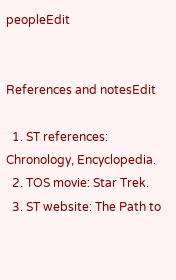peopleEdit


References and notesEdit

  1. ST references: Chronology, Encyclopedia.
  2. TOS movie: Star Trek.
  3. ST website: The Path to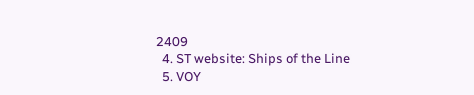2409
  4. ST website: Ships of the Line
  5. VOY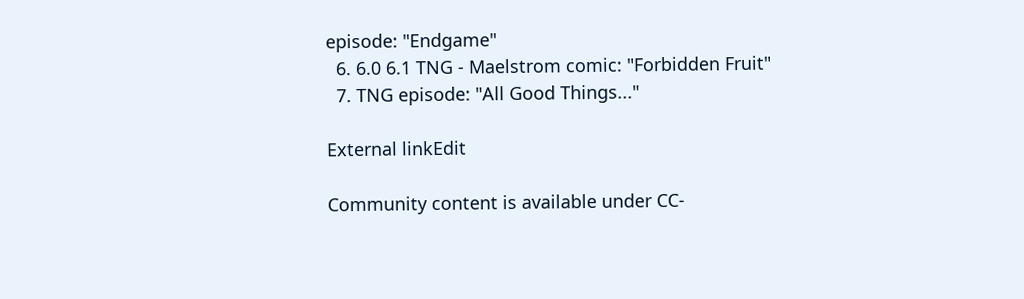episode: "Endgame"
  6. 6.0 6.1 TNG - Maelstrom comic: "Forbidden Fruit"
  7. TNG episode: "All Good Things..."

External linkEdit

Community content is available under CC-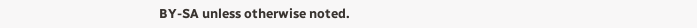BY-SA unless otherwise noted.